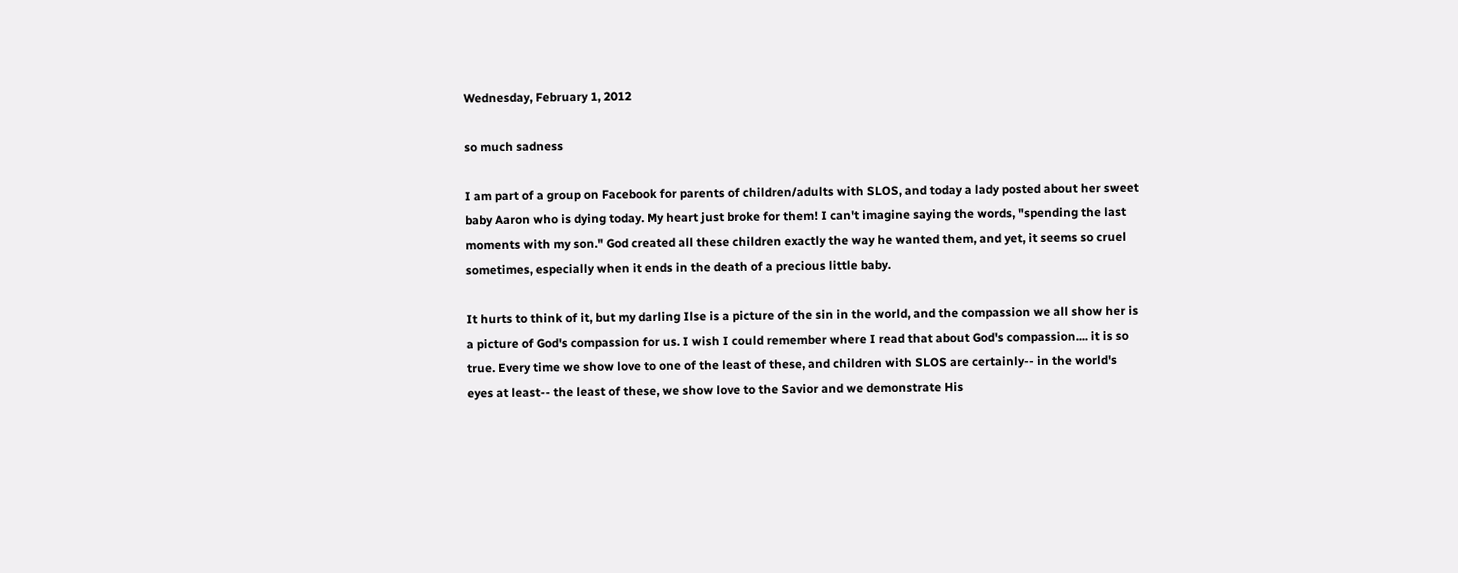Wednesday, February 1, 2012

so much sadness

I am part of a group on Facebook for parents of children/adults with SLOS, and today a lady posted about her sweet baby Aaron who is dying today. My heart just broke for them! I can't imagine saying the words, "spending the last moments with my son." God created all these children exactly the way he wanted them, and yet, it seems so cruel sometimes, especially when it ends in the death of a precious little baby.

It hurts to think of it, but my darling Ilse is a picture of the sin in the world, and the compassion we all show her is a picture of God's compassion for us. I wish I could remember where I read that about God's compassion.... it is so true. Every time we show love to one of the least of these, and children with SLOS are certainly-- in the world's eyes at least-- the least of these, we show love to the Savior and we demonstrate His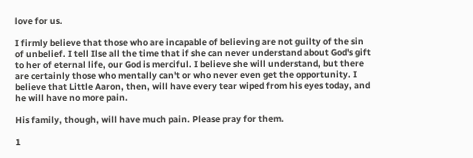love for us.

I firmly believe that those who are incapable of believing are not guilty of the sin of unbelief. I tell Ilse all the time that if she can never understand about God's gift to her of eternal life, our God is merciful. I believe she will understand, but there are certainly those who mentally can't or who never even get the opportunity. I believe that Little Aaron, then, will have every tear wiped from his eyes today, and he will have no more pain.

His family, though, will have much pain. Please pray for them.

1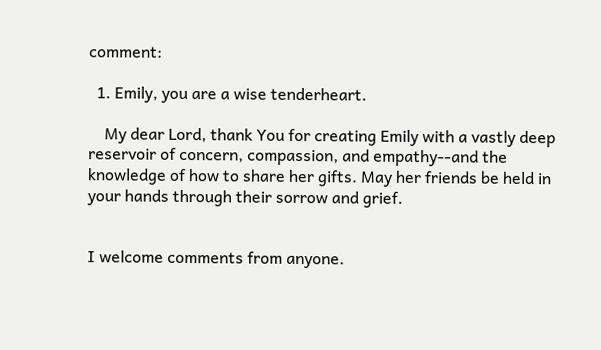comment:

  1. Emily, you are a wise tenderheart.

    My dear Lord, thank You for creating Emily with a vastly deep reservoir of concern, compassion, and empathy--and the knowledge of how to share her gifts. May her friends be held in your hands through their sorrow and grief.


I welcome comments from anyone.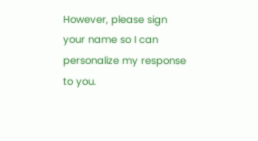However, please sign your name so I can personalize my response to you.